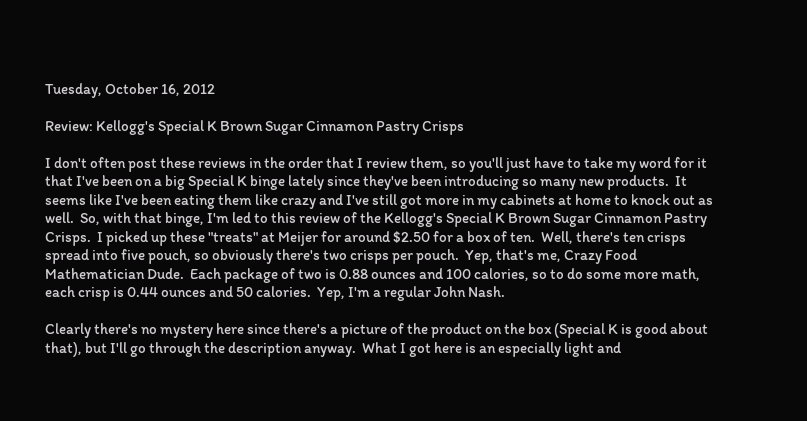Tuesday, October 16, 2012

Review: Kellogg's Special K Brown Sugar Cinnamon Pastry Crisps

I don't often post these reviews in the order that I review them, so you'll just have to take my word for it that I've been on a big Special K binge lately since they've been introducing so many new products.  It seems like I've been eating them like crazy and I've still got more in my cabinets at home to knock out as well.  So, with that binge, I'm led to this review of the Kellogg's Special K Brown Sugar Cinnamon Pastry Crisps.  I picked up these "treats" at Meijer for around $2.50 for a box of ten.  Well, there's ten crisps spread into five pouch, so obviously there's two crisps per pouch.  Yep, that's me, Crazy Food Mathematician Dude.  Each package of two is 0.88 ounces and 100 calories, so to do some more math, each crisp is 0.44 ounces and 50 calories.  Yep, I'm a regular John Nash.

Clearly there's no mystery here since there's a picture of the product on the box (Special K is good about that), but I'll go through the description anyway.  What I got here is an especially light and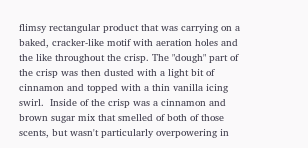flimsy rectangular product that was carrying on a baked, cracker-like motif with aeration holes and the like throughout the crisp. The "dough" part of the crisp was then dusted with a light bit of cinnamon and topped with a thin vanilla icing swirl.  Inside of the crisp was a cinnamon and brown sugar mix that smelled of both of those scents, but wasn't particularly overpowering in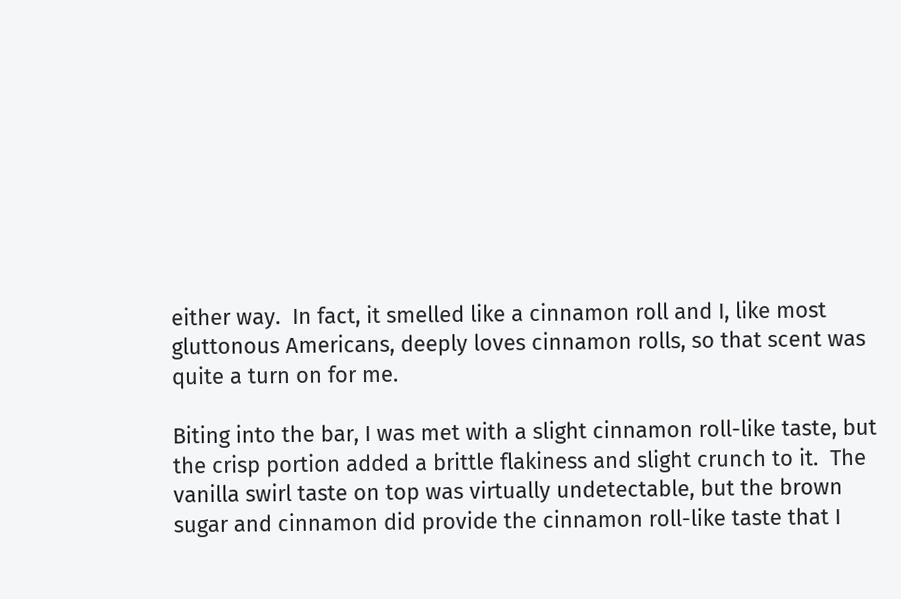either way.  In fact, it smelled like a cinnamon roll and I, like most gluttonous Americans, deeply loves cinnamon rolls, so that scent was quite a turn on for me.

Biting into the bar, I was met with a slight cinnamon roll-like taste, but the crisp portion added a brittle flakiness and slight crunch to it.  The vanilla swirl taste on top was virtually undetectable, but the brown sugar and cinnamon did provide the cinnamon roll-like taste that I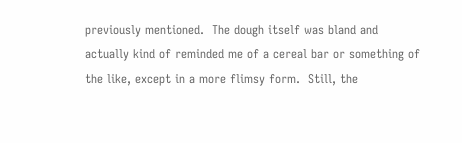previously mentioned.  The dough itself was bland and actually kind of reminded me of a cereal bar or something of the like, except in a more flimsy form.  Still, the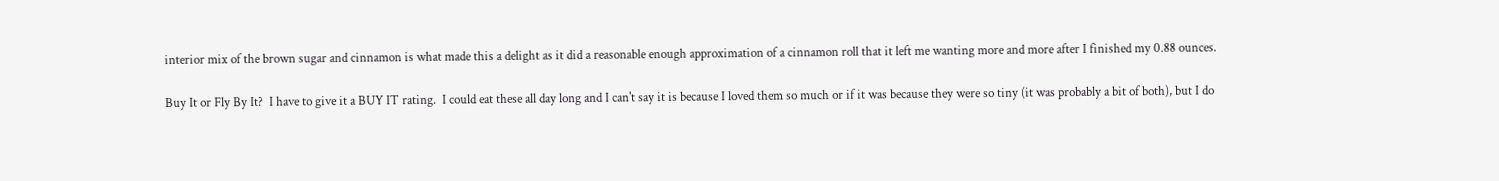interior mix of the brown sugar and cinnamon is what made this a delight as it did a reasonable enough approximation of a cinnamon roll that it left me wanting more and more after I finished my 0.88 ounces.

Buy It or Fly By It?  I have to give it a BUY IT rating.  I could eat these all day long and I can't say it is because I loved them so much or if it was because they were so tiny (it was probably a bit of both), but I do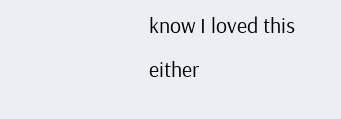know I loved this either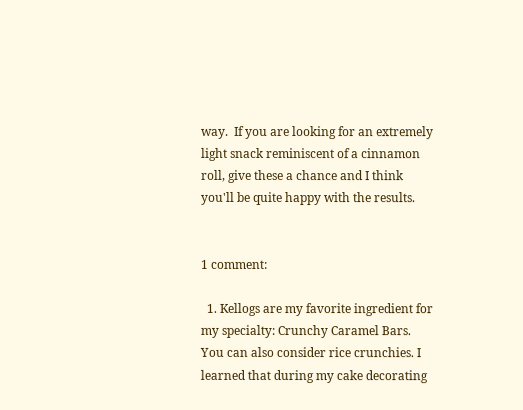way.  If you are looking for an extremely light snack reminiscent of a cinnamon roll, give these a chance and I think you'll be quite happy with the results.


1 comment:

  1. Kellogs are my favorite ingredient for my specialty: Crunchy Caramel Bars. You can also consider rice crunchies. I learned that during my cake decorating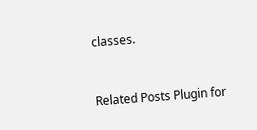classes.


Related Posts Plugin for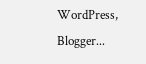WordPress, Blogger...